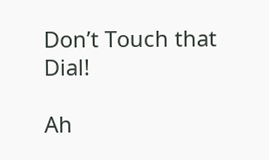Don’t Touch that Dial!

Ah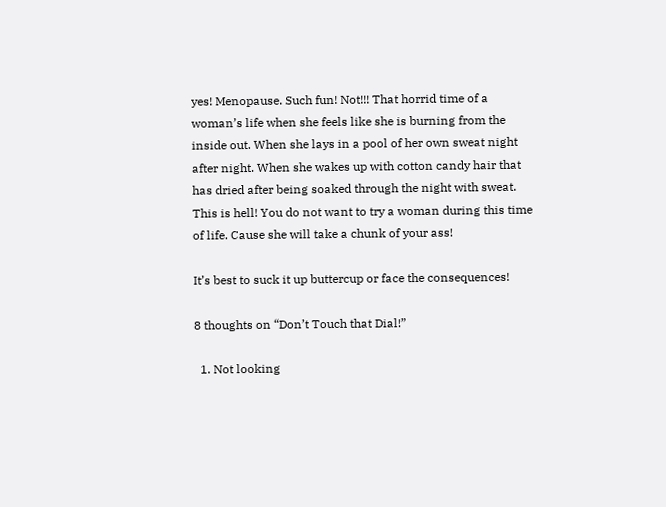yes! Menopause. Such fun! Not!!! That horrid time of a woman’s life when she feels like she is burning from the inside out. When she lays in a pool of her own sweat night after night. When she wakes up with cotton candy hair that has dried after being soaked through the night with sweat. This is hell! You do not want to try a woman during this time of life. Cause she will take a chunk of your ass!

It’s best to suck it up buttercup or face the consequences!

8 thoughts on “Don’t Touch that Dial!”

  1. Not looking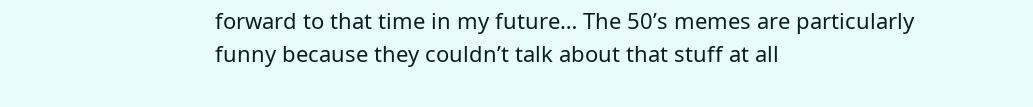forward to that time in my future… The 50’s memes are particularly funny because they couldn’t talk about that stuff at all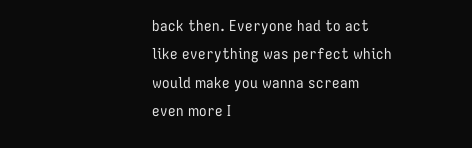back then. Everyone had to act like everything was perfect which would make you wanna scream even more I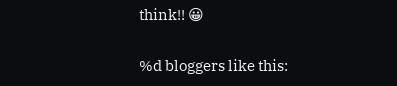think!! 😀

%d bloggers like this: